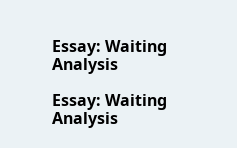Essay: Waiting Analysis

Essay: Waiting Analysis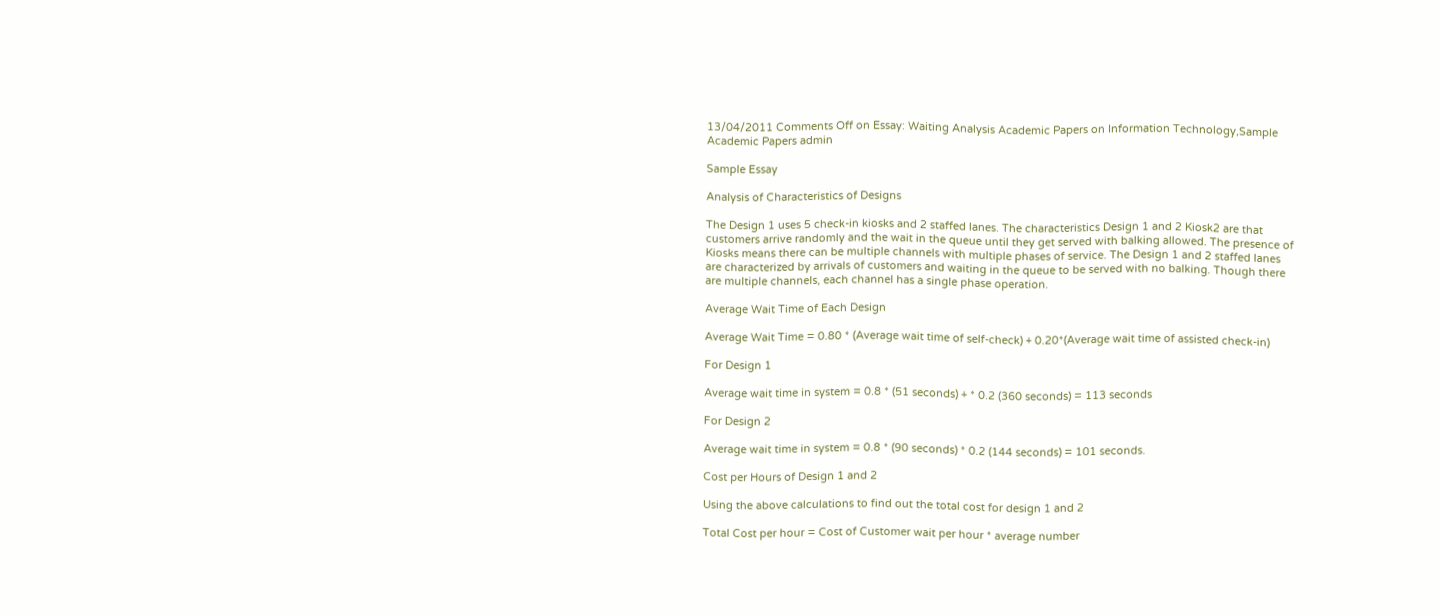13/04/2011 Comments Off on Essay: Waiting Analysis Academic Papers on Information Technology,Sample Academic Papers admin

Sample Essay

Analysis of Characteristics of Designs

The Design 1 uses 5 check-in kiosks and 2 staffed lanes. The characteristics Design 1 and 2 Kiosk2 are that customers arrive randomly and the wait in the queue until they get served with balking allowed. The presence of Kiosks means there can be multiple channels with multiple phases of service. The Design 1 and 2 staffed lanes are characterized by arrivals of customers and waiting in the queue to be served with no balking. Though there are multiple channels, each channel has a single phase operation.

Average Wait Time of Each Design

Average Wait Time = 0.80 * (Average wait time of self-check) + 0.20*(Average wait time of assisted check-in)

For Design 1

Average wait time in system = 0.8 * (51 seconds) + * 0.2 (360 seconds) = 113 seconds

For Design 2

Average wait time in system = 0.8 * (90 seconds) * 0.2 (144 seconds) = 101 seconds.

Cost per Hours of Design 1 and 2

Using the above calculations to find out the total cost for design 1 and 2

Total Cost per hour = Cost of Customer wait per hour * average number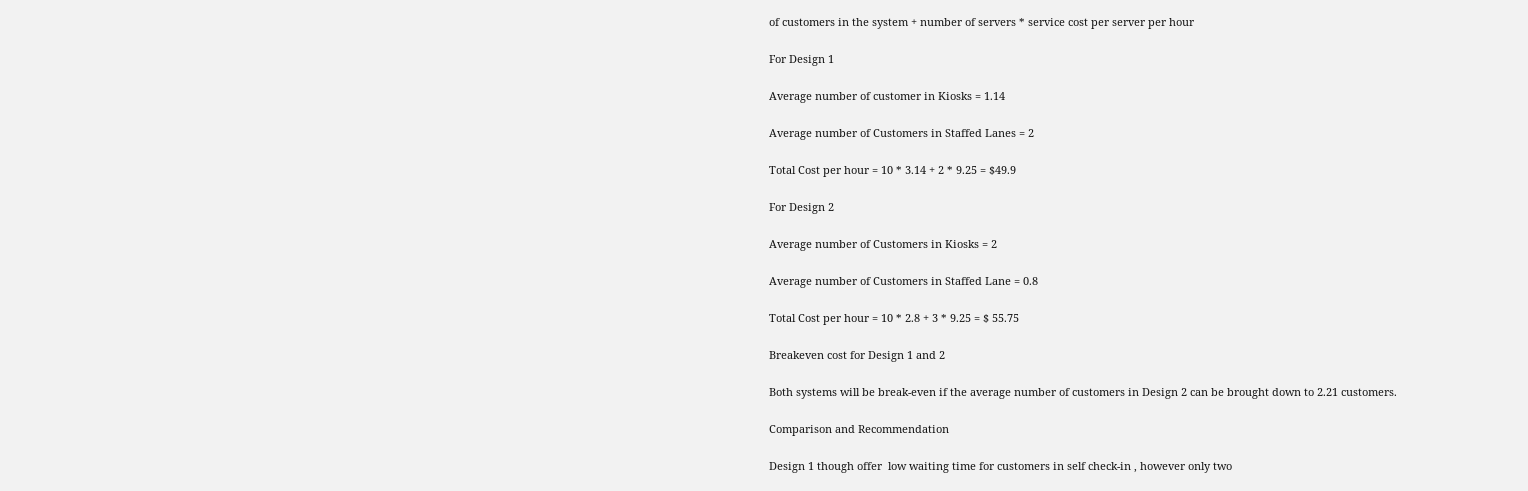of customers in the system + number of servers * service cost per server per hour

For Design 1

Average number of customer in Kiosks = 1.14

Average number of Customers in Staffed Lanes = 2

Total Cost per hour = 10 * 3.14 + 2 * 9.25 = $49.9

For Design 2

Average number of Customers in Kiosks = 2

Average number of Customers in Staffed Lane = 0.8

Total Cost per hour = 10 * 2.8 + 3 * 9.25 = $ 55.75

Breakeven cost for Design 1 and 2

Both systems will be break-even if the average number of customers in Design 2 can be brought down to 2.21 customers.

Comparison and Recommendation

Design 1 though offer  low waiting time for customers in self check-in , however only two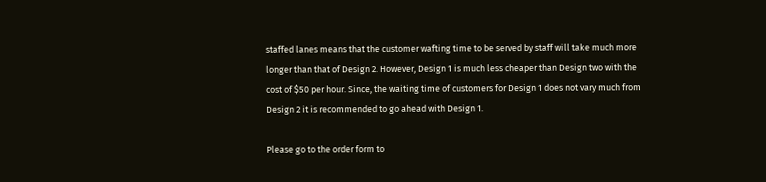staffed lanes means that the customer wafting time to be served by staff will take much more longer than that of Design 2. However, Design 1 is much less cheaper than Design two with the cost of $50 per hour. Since, the waiting time of customers for Design 1 does not vary much from Design 2 it is recommended to go ahead with Design 1.

Please go to the order form to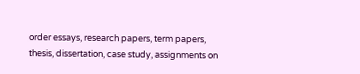order essays, research papers, term papers, thesis, dissertation, case study, assignments on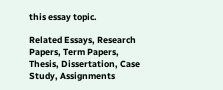this essay topic.

Related Essays, Research Papers, Term Papers, Thesis, Dissertation, Case Study, Assignments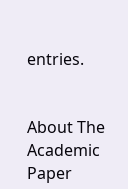entries.


About The Academic Paper